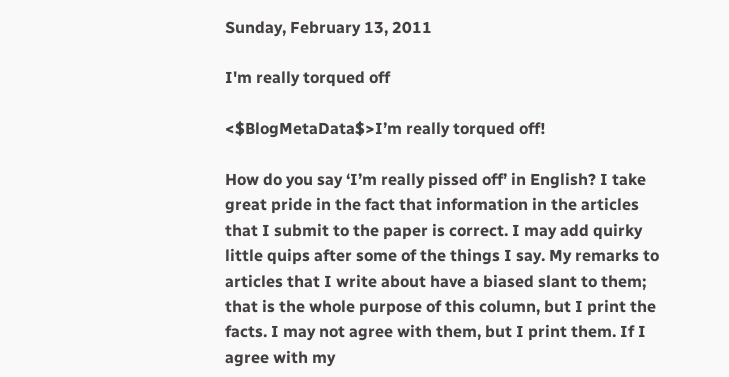Sunday, February 13, 2011

I'm really torqued off

<$BlogMetaData$>I’m really torqued off!

How do you say ‘I’m really pissed off’ in English? I take great pride in the fact that information in the articles that I submit to the paper is correct. I may add quirky little quips after some of the things I say. My remarks to articles that I write about have a biased slant to them; that is the whole purpose of this column, but I print the facts. I may not agree with them, but I print them. If I agree with my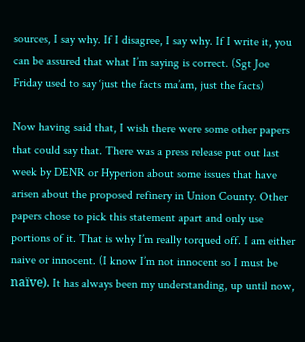sources, I say why. If I disagree, I say why. If I write it, you can be assured that what I’m saying is correct. (Sgt Joe Friday used to say ‘just the facts ma’am, just the facts)

Now having said that, I wish there were some other papers that could say that. There was a press release put out last week by DENR or Hyperion about some issues that have arisen about the proposed refinery in Union County. Other papers chose to pick this statement apart and only use portions of it. That is why I’m really torqued off. I am either naive or innocent. (I know I’m not innocent so I must be naïve). It has always been my understanding, up until now,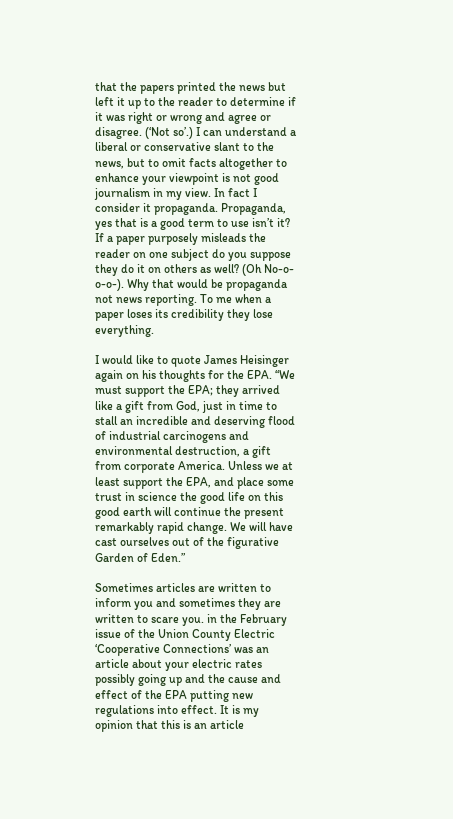that the papers printed the news but left it up to the reader to determine if it was right or wrong and agree or disagree. (‘Not so’.) I can understand a liberal or conservative slant to the news, but to omit facts altogether to enhance your viewpoint is not good journalism in my view. In fact I consider it propaganda. Propaganda, yes that is a good term to use isn’t it? If a paper purposely misleads the reader on one subject do you suppose they do it on others as well? (Oh No-o-o-o-). Why that would be propaganda not news reporting. To me when a paper loses its credibility they lose everything.

I would like to quote James Heisinger again on his thoughts for the EPA. “We must support the EPA; they arrived like a gift from God, just in time to stall an incredible and deserving flood of industrial carcinogens and environmental destruction, a gift from corporate America. Unless we at least support the EPA, and place some trust in science the good life on this good earth will continue the present remarkably rapid change. We will have cast ourselves out of the figurative Garden of Eden.”

Sometimes articles are written to inform you and sometimes they are written to scare you. in the February issue of the Union County Electric ‘Cooperative Connections’ was an article about your electric rates possibly going up and the cause and effect of the EPA putting new regulations into effect. It is my opinion that this is an article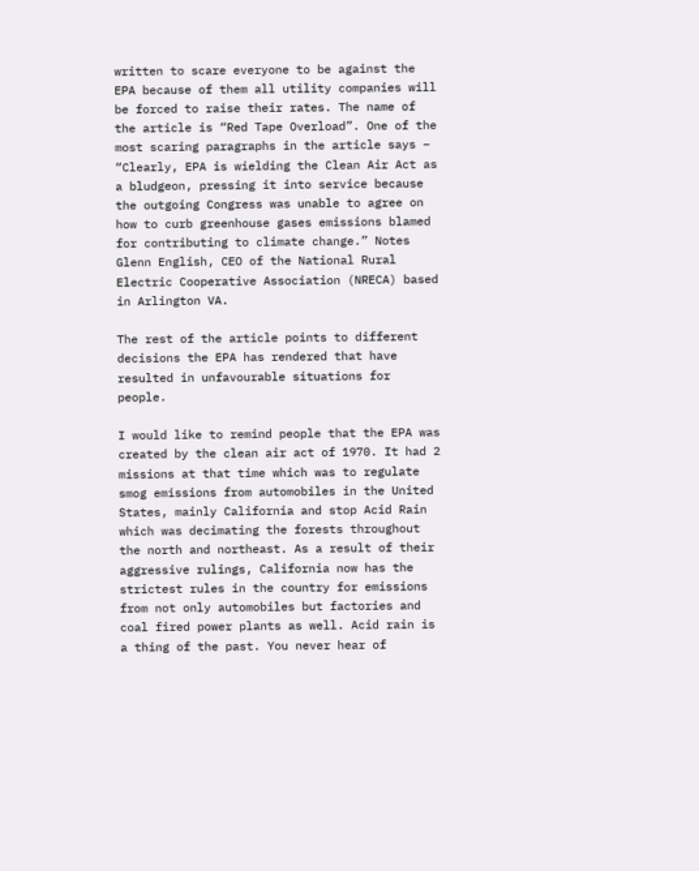written to scare everyone to be against the EPA because of them all utility companies will be forced to raise their rates. The name of the article is “Red Tape Overload”. One of the most scaring paragraphs in the article says – “Clearly, EPA is wielding the Clean Air Act as a bludgeon, pressing it into service because the outgoing Congress was unable to agree on how to curb greenhouse gases emissions blamed for contributing to climate change.” Notes Glenn English, CEO of the National Rural Electric Cooperative Association (NRECA) based in Arlington VA.

The rest of the article points to different decisions the EPA has rendered that have resulted in unfavourable situations for people.

I would like to remind people that the EPA was created by the clean air act of 1970. It had 2 missions at that time which was to regulate smog emissions from automobiles in the United States, mainly California and stop Acid Rain which was decimating the forests throughout the north and northeast. As a result of their aggressive rulings, California now has the strictest rules in the country for emissions from not only automobiles but factories and coal fired power plants as well. Acid rain is a thing of the past. You never hear of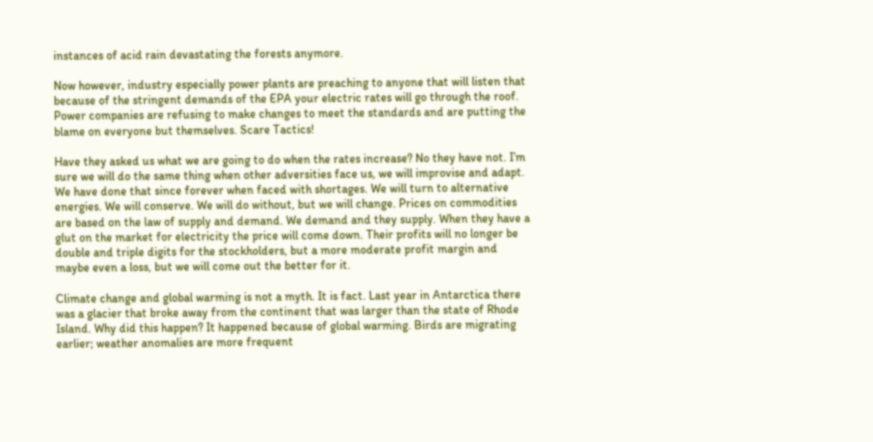instances of acid rain devastating the forests anymore.

Now however, industry especially power plants are preaching to anyone that will listen that because of the stringent demands of the EPA your electric rates will go through the roof. Power companies are refusing to make changes to meet the standards and are putting the blame on everyone but themselves. Scare Tactics!

Have they asked us what we are going to do when the rates increase? No they have not. I’m sure we will do the same thing when other adversities face us, we will improvise and adapt. We have done that since forever when faced with shortages. We will turn to alternative energies. We will conserve. We will do without, but we will change. Prices on commodities are based on the law of supply and demand. We demand and they supply. When they have a glut on the market for electricity the price will come down. Their profits will no longer be double and triple digits for the stockholders, but a more moderate profit margin and maybe even a loss, but we will come out the better for it.

Climate change and global warming is not a myth. It is fact. Last year in Antarctica there was a glacier that broke away from the continent that was larger than the state of Rhode Island. Why did this happen? It happened because of global warming. Birds are migrating earlier; weather anomalies are more frequent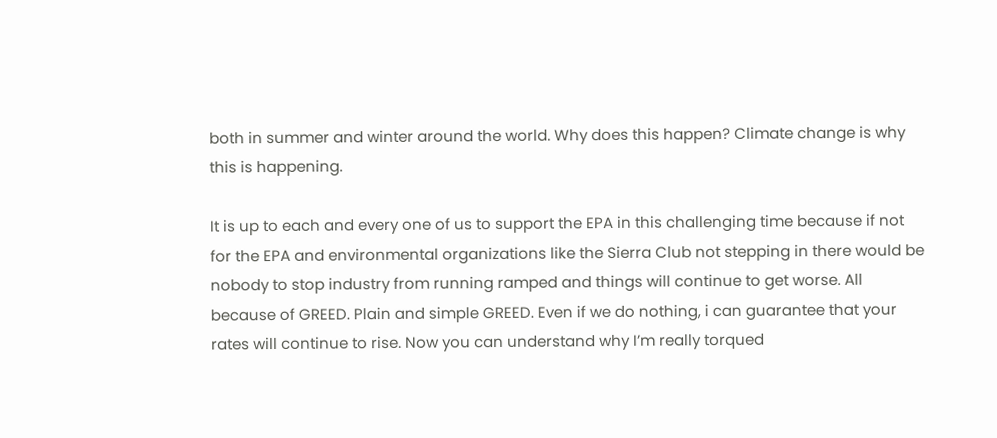both in summer and winter around the world. Why does this happen? Climate change is why this is happening.

It is up to each and every one of us to support the EPA in this challenging time because if not for the EPA and environmental organizations like the Sierra Club not stepping in there would be nobody to stop industry from running ramped and things will continue to get worse. All because of GREED. Plain and simple GREED. Even if we do nothing, i can guarantee that your rates will continue to rise. Now you can understand why I’m really torqued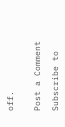off.


Post a Comment

Subscribe to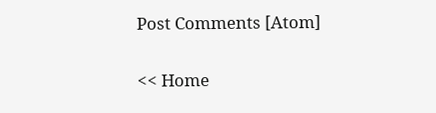Post Comments [Atom]

<< Home